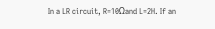In a LR circuit, R=10Ωand L=2H. If an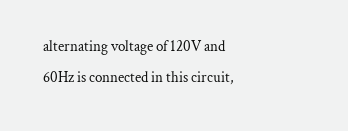alternating voltage of 120V and 60Hz is connected in this circuit,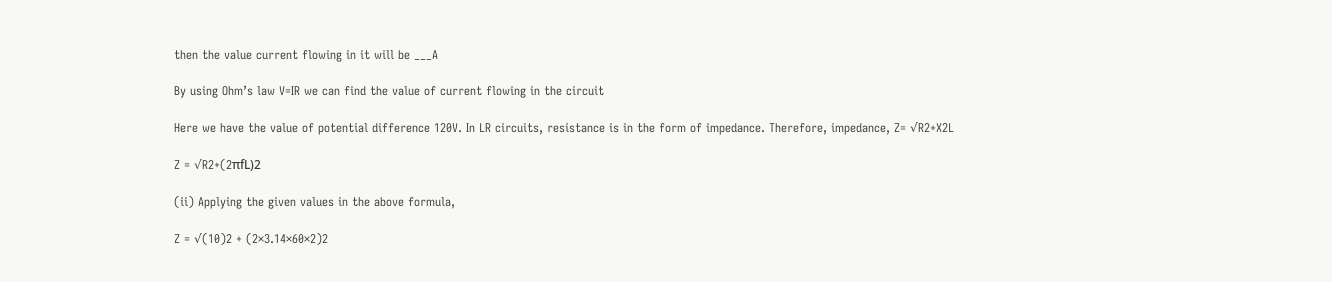then the value current flowing in it will be ___A

By using Ohm’s law V=IR we can find the value of current flowing in the circuit

Here we have the value of potential difference 120V. In LR circuits, resistance is in the form of impedance. Therefore, impedance, Z= √R2+X2L

Z = √R2+(2πfL)2

(ii) Applying the given values in the above formula,

Z = √(10)2 + (2×3.14×60×2)2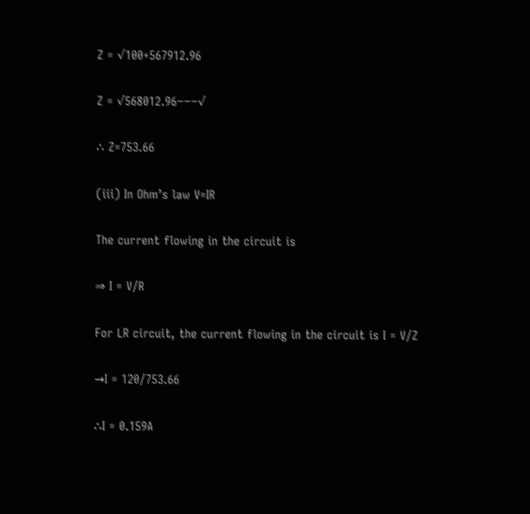Z = √100+567912.96

Z = √568012.96−−−√

∴ Z=753.66

(iii) In Ohm’s law V=IR

The current flowing in the circuit is

⇒ I = V/R

For LR circuit, the current flowing in the circuit is I = V/Z

→I = 120/753.66

∴I = 0.159A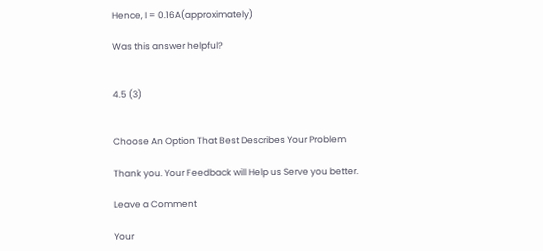Hence, I = 0.16A(approximately)

Was this answer helpful?


4.5 (3)


Choose An Option That Best Describes Your Problem

Thank you. Your Feedback will Help us Serve you better.

Leave a Comment

Your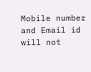Mobile number and Email id will not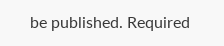be published. Required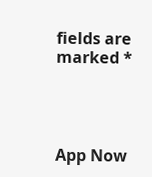fields are marked *




App Now